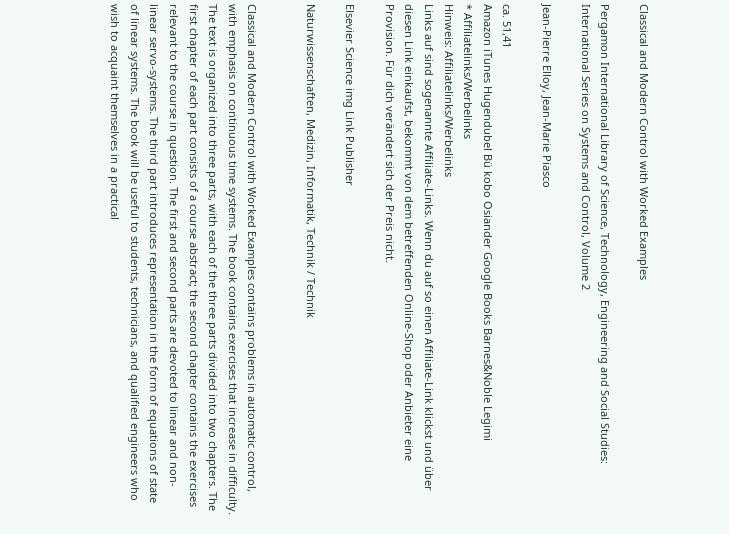Classical and Modern Control with Worked Examples

Pergamon International Library of Science, Technology, Engineering and Social Studies: International Series on Systems and Control, Volume 2

Jean-Pierre Elloy, Jean-Marie Piasco

ca. 51,41
Amazon iTunes Hugendubel Bü kobo Osiander Google Books Barnes&Noble Legimi
* Affiliatelinks/Werbelinks
Hinweis: Affiliatelinks/Werbelinks
Links auf sind sogenannte Affiliate-Links. Wenn du auf so einen Affiliate-Link klickst und über diesen Link einkaufst, bekommt von dem betreffenden Online-Shop oder Anbieter eine Provision. Für dich verändert sich der Preis nicht.

Elsevier Science img Link Publisher

Naturwissenschaften, Medizin, Informatik, Technik / Technik


Classical and Modern Control with Worked Examples contains problems in automatic control, with emphasis on continuous time systems. The book contains exercises that increase in difficulty. The text is organized into three parts, with each of the three parts divided into two chapters. The first chapter of each part consists of a course abstract; the second chapter contains the exercises relevant to the course in question. The first and second parts are devoted to linear and non-linear servo-systems. The third part introduces representation in the form of equations of state of linear systems. The book will be useful to students, technicians, and qualified engineers who wish to acquaint themselves in a practical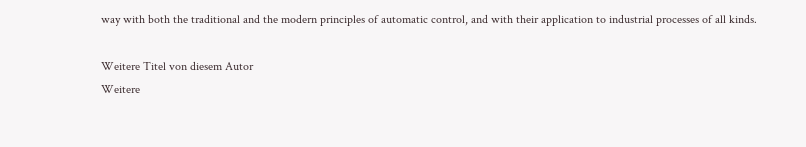way with both the traditional and the modern principles of automatic control, and with their application to industrial processes of all kinds.

Weitere Titel von diesem Autor
Weitere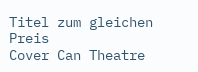Titel zum gleichen Preis
Cover Can Theatre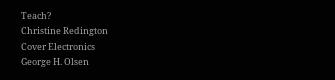Teach?
Christine Redington
Cover Electronics
George H. Olsen